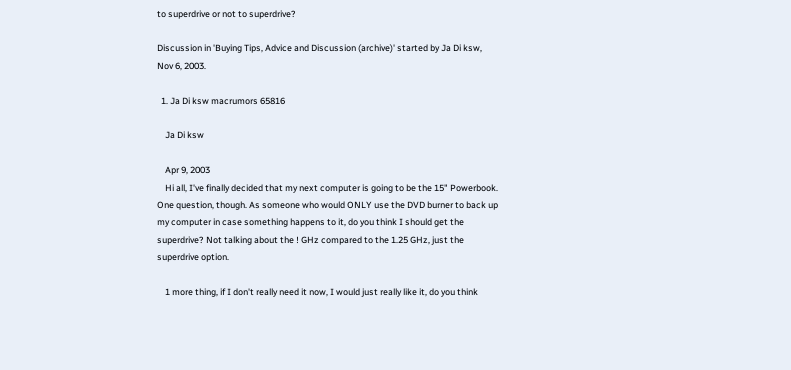to superdrive or not to superdrive?

Discussion in 'Buying Tips, Advice and Discussion (archive)' started by Ja Di ksw, Nov 6, 2003.

  1. Ja Di ksw macrumors 65816

    Ja Di ksw

    Apr 9, 2003
    Hi all, I've finally decided that my next computer is going to be the 15" Powerbook. One question, though. As someone who would ONLY use the DVD burner to back up my computer in case something happens to it, do you think I should get the superdrive? Not talking about the ! GHz compared to the 1.25 GHz, just the superdrive option.

    1 more thing, if I don't really need it now, I would just really like it, do you think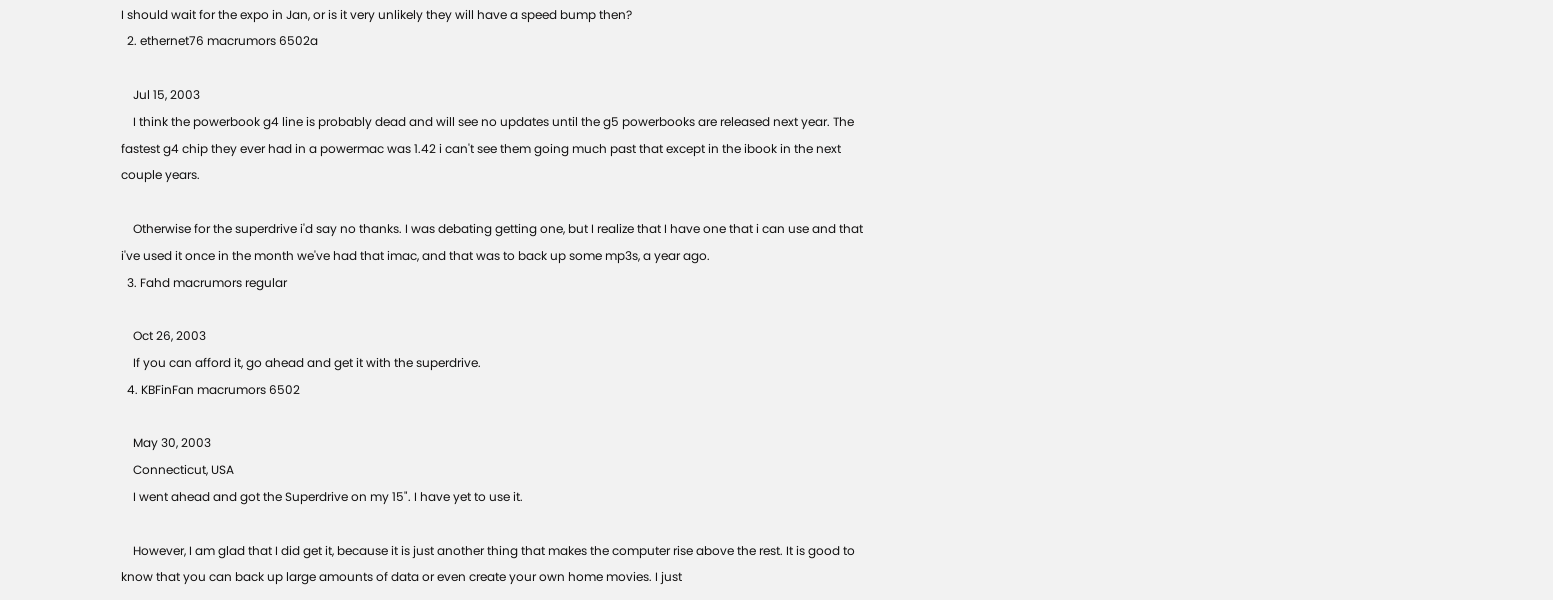I should wait for the expo in Jan, or is it very unlikely they will have a speed bump then?
  2. ethernet76 macrumors 6502a

    Jul 15, 2003
    I think the powerbook g4 line is probably dead and will see no updates until the g5 powerbooks are released next year. The fastest g4 chip they ever had in a powermac was 1.42 i can't see them going much past that except in the ibook in the next couple years.

    Otherwise for the superdrive i'd say no thanks. I was debating getting one, but I realize that I have one that i can use and that i've used it once in the month we've had that imac, and that was to back up some mp3s, a year ago.
  3. Fahd macrumors regular

    Oct 26, 2003
    If you can afford it, go ahead and get it with the superdrive.
  4. KBFinFan macrumors 6502

    May 30, 2003
    Connecticut, USA
    I went ahead and got the Superdrive on my 15". I have yet to use it.

    However, I am glad that I did get it, because it is just another thing that makes the computer rise above the rest. It is good to know that you can back up large amounts of data or even create your own home movies. I just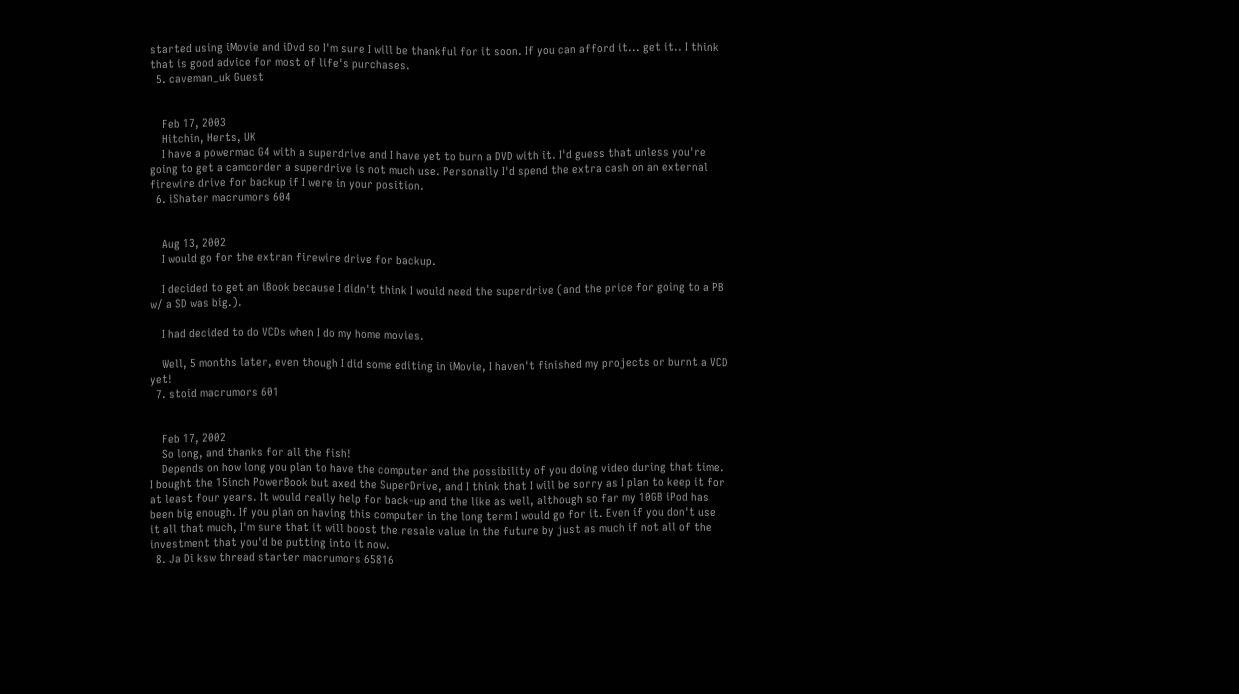started using iMovie and iDvd so I'm sure I will be thankful for it soon. If you can afford it... get it.. I think that is good advice for most of life's purchases.
  5. caveman_uk Guest


    Feb 17, 2003
    Hitchin, Herts, UK
    I have a powermac G4 with a superdrive and I have yet to burn a DVD with it. I'd guess that unless you're going to get a camcorder a superdrive is not much use. Personally I'd spend the extra cash on an external firewire drive for backup if I were in your position.
  6. iShater macrumors 604


    Aug 13, 2002
    I would go for the extran firewire drive for backup.

    I decided to get an iBook because I didn't think I would need the superdrive (and the price for going to a PB w/ a SD was big.).

    I had decided to do VCDs when I do my home movies.

    Well, 5 months later, even though I did some editing in iMovie, I haven't finished my projects or burnt a VCD yet!
  7. stoid macrumors 601


    Feb 17, 2002
    So long, and thanks for all the fish!
    Depends on how long you plan to have the computer and the possibility of you doing video during that time. I bought the 15inch PowerBook but axed the SuperDrive, and I think that I will be sorry as I plan to keep it for at least four years. It would really help for back-up and the like as well, although so far my 10GB iPod has been big enough. If you plan on having this computer in the long term I would go for it. Even if you don't use it all that much, I'm sure that it will boost the resale value in the future by just as much if not all of the investment that you'd be putting into it now.
  8. Ja Di ksw thread starter macrumors 65816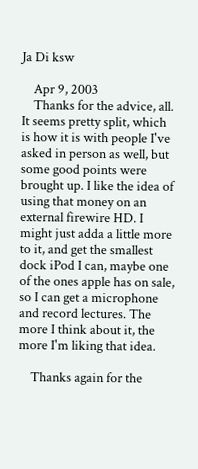Ja Di ksw

    Apr 9, 2003
    Thanks for the advice, all. It seems pretty split, which is how it is with people I've asked in person as well, but some good points were brought up. I like the idea of using that money on an external firewire HD. I might just adda a little more to it, and get the smallest dock iPod I can, maybe one of the ones apple has on sale, so I can get a microphone and record lectures. The more I think about it, the more I'm liking that idea.

    Thanks again for the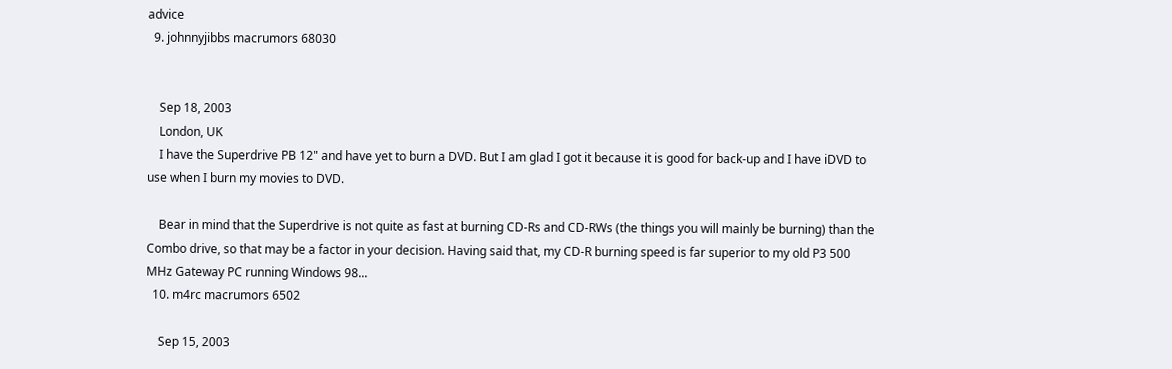advice
  9. johnnyjibbs macrumors 68030


    Sep 18, 2003
    London, UK
    I have the Superdrive PB 12" and have yet to burn a DVD. But I am glad I got it because it is good for back-up and I have iDVD to use when I burn my movies to DVD.

    Bear in mind that the Superdrive is not quite as fast at burning CD-Rs and CD-RWs (the things you will mainly be burning) than the Combo drive, so that may be a factor in your decision. Having said that, my CD-R burning speed is far superior to my old P3 500 MHz Gateway PC running Windows 98...
  10. m4rc macrumors 6502

    Sep 15, 2003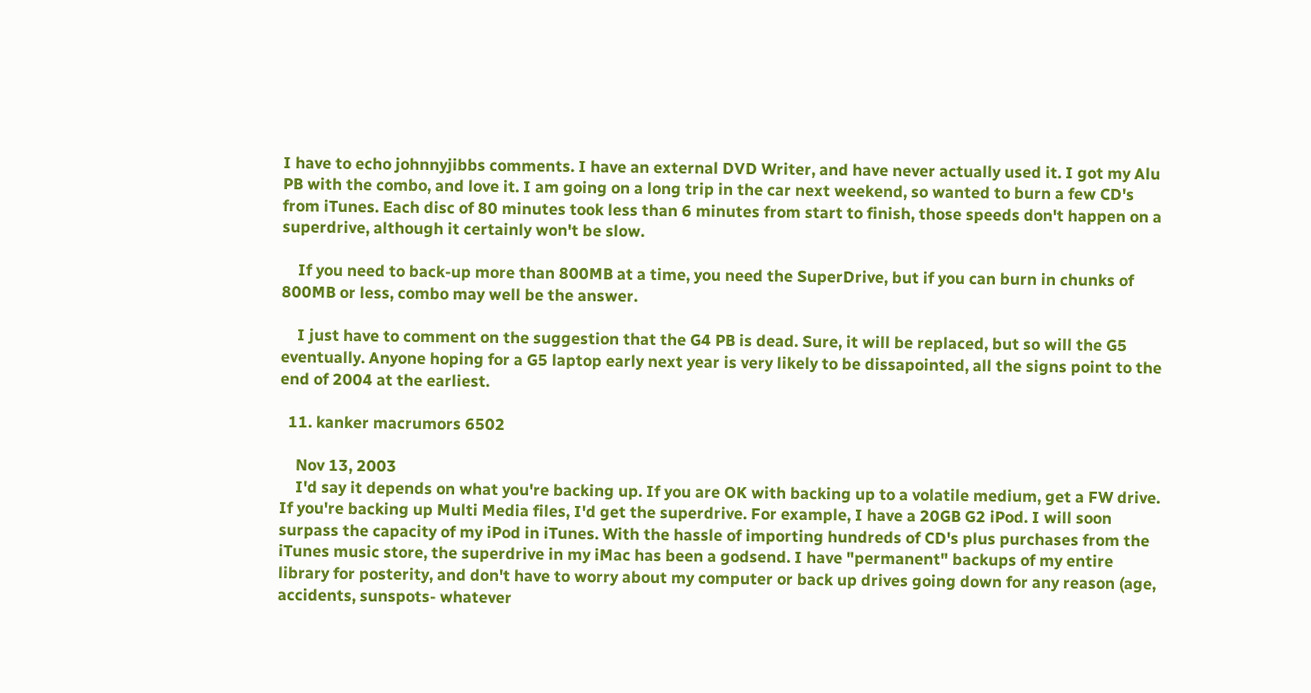I have to echo johnnyjibbs comments. I have an external DVD Writer, and have never actually used it. I got my Alu PB with the combo, and love it. I am going on a long trip in the car next weekend, so wanted to burn a few CD's from iTunes. Each disc of 80 minutes took less than 6 minutes from start to finish, those speeds don't happen on a superdrive, although it certainly won't be slow.

    If you need to back-up more than 800MB at a time, you need the SuperDrive, but if you can burn in chunks of 800MB or less, combo may well be the answer.

    I just have to comment on the suggestion that the G4 PB is dead. Sure, it will be replaced, but so will the G5 eventually. Anyone hoping for a G5 laptop early next year is very likely to be dissapointed, all the signs point to the end of 2004 at the earliest.

  11. kanker macrumors 6502

    Nov 13, 2003
    I'd say it depends on what you're backing up. If you are OK with backing up to a volatile medium, get a FW drive. If you're backing up Multi Media files, I'd get the superdrive. For example, I have a 20GB G2 iPod. I will soon surpass the capacity of my iPod in iTunes. With the hassle of importing hundreds of CD's plus purchases from the iTunes music store, the superdrive in my iMac has been a godsend. I have "permanent" backups of my entire library for posterity, and don't have to worry about my computer or back up drives going down for any reason (age, accidents, sunspots- whatever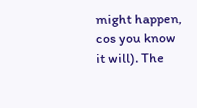might happen, cos you know it will). The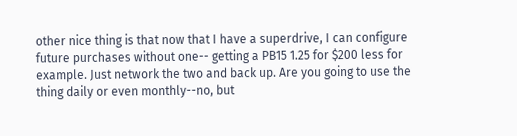other nice thing is that now that I have a superdrive, I can configure future purchases without one-- getting a PB15 1.25 for $200 less for example. Just network the two and back up. Are you going to use the thing daily or even monthly--no, but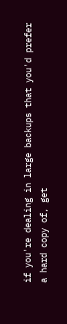if you're dealing in large backups that you'd prefer a hard copy of, get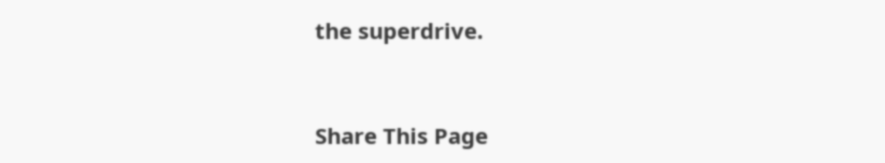the superdrive.


Share This Page